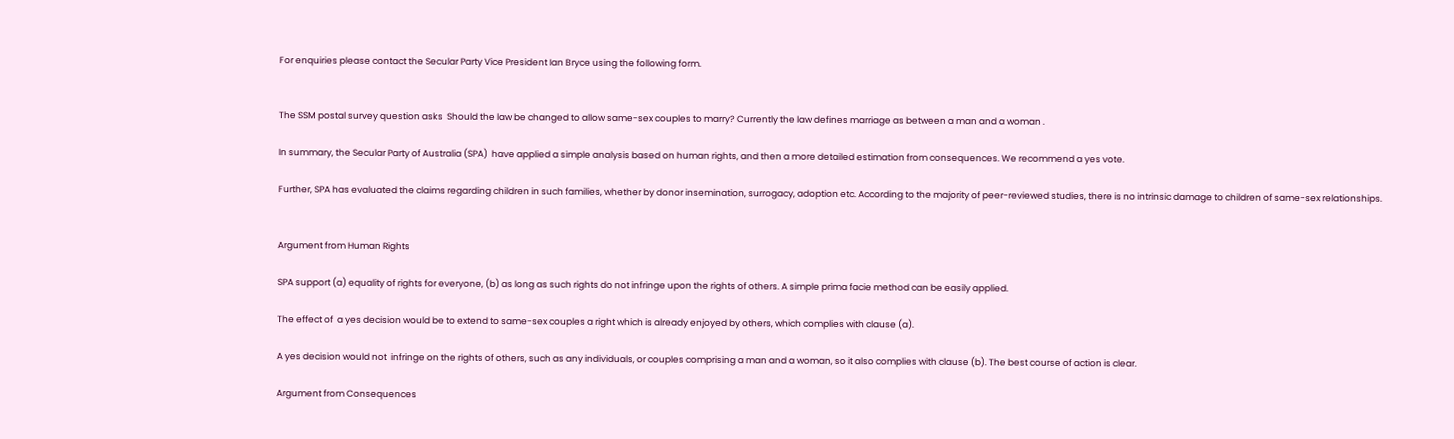For enquiries please contact the Secular Party Vice President Ian Bryce using the following form.


The SSM postal survey question asks  Should the law be changed to allow same-sex couples to marry? Currently the law defines marriage as between a man and a woman .

In summary, the Secular Party of Australia (SPA)  have applied a simple analysis based on human rights, and then a more detailed estimation from consequences. We recommend a yes vote.

Further, SPA has evaluated the claims regarding children in such families, whether by donor insemination, surrogacy, adoption etc. According to the majority of peer-reviewed studies, there is no intrinsic damage to children of same-sex relationships.


Argument from Human Rights

SPA support (a) equality of rights for everyone, (b) as long as such rights do not infringe upon the rights of others. A simple prima facie method can be easily applied.

The effect of  a yes decision would be to extend to same-sex couples a right which is already enjoyed by others, which complies with clause (a).

A yes decision would not  infringe on the rights of others, such as any individuals, or couples comprising a man and a woman, so it also complies with clause (b). The best course of action is clear.

Argument from Consequences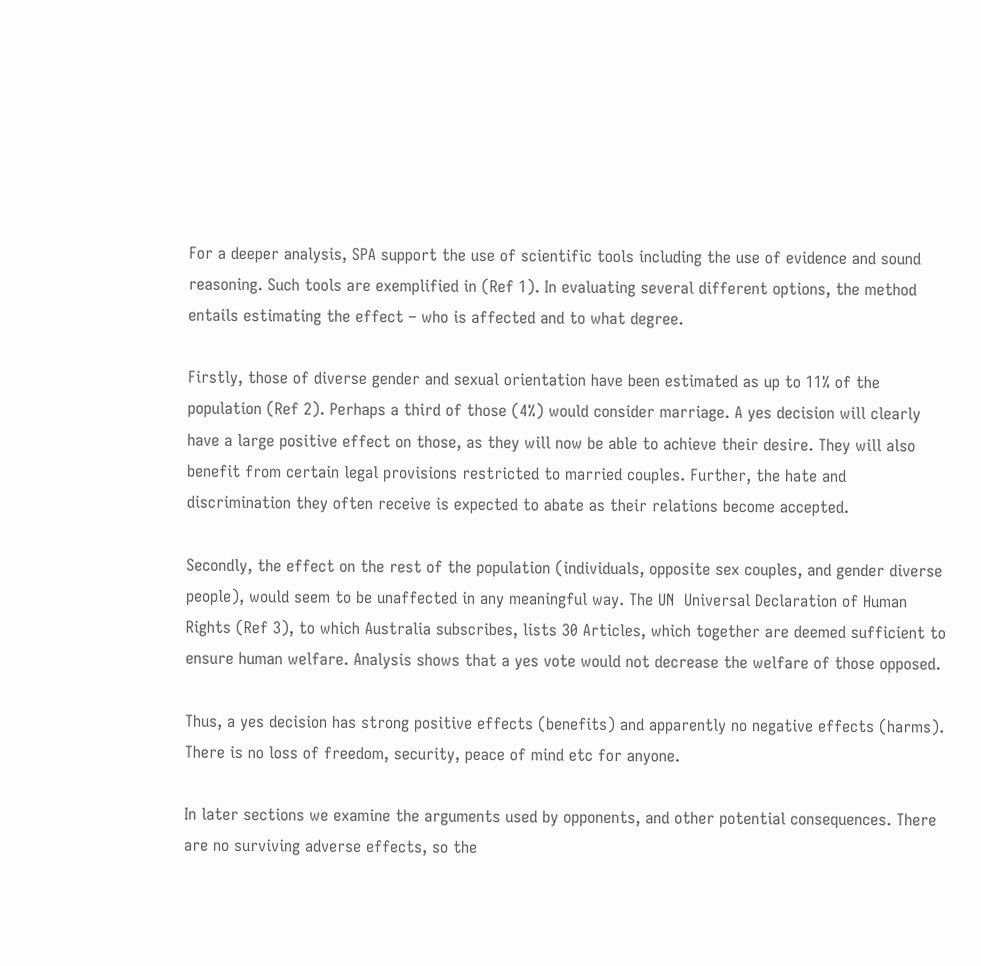For a deeper analysis, SPA support the use of scientific tools including the use of evidence and sound reasoning. Such tools are exemplified in (Ref 1). In evaluating several different options, the method entails estimating the effect – who is affected and to what degree.

Firstly, those of diverse gender and sexual orientation have been estimated as up to 11% of the population (Ref 2). Perhaps a third of those (4%) would consider marriage. A yes decision will clearly have a large positive effect on those, as they will now be able to achieve their desire. They will also benefit from certain legal provisions restricted to married couples. Further, the hate and discrimination they often receive is expected to abate as their relations become accepted.

Secondly, the effect on the rest of the population (individuals, opposite sex couples, and gender diverse people), would seem to be unaffected in any meaningful way. The UN  Universal Declaration of Human Rights (Ref 3), to which Australia subscribes, lists 30 Articles, which together are deemed sufficient to ensure human welfare. Analysis shows that a yes vote would not decrease the welfare of those opposed.

Thus, a yes decision has strong positive effects (benefits) and apparently no negative effects (harms). There is no loss of freedom, security, peace of mind etc for anyone.

In later sections we examine the arguments used by opponents, and other potential consequences. There are no surviving adverse effects, so the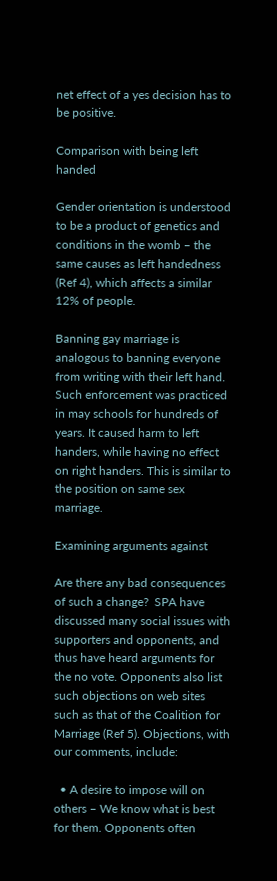net effect of a yes decision has to be positive.

Comparison with being left handed

Gender orientation is understood to be a product of genetics and  conditions in the womb – the same causes as left handedness  (Ref 4), which affects a similar 12% of people.

Banning gay marriage is analogous to banning everyone from writing with their left hand. Such enforcement was practiced in may schools for hundreds of years. It caused harm to left handers, while having no effect on right handers. This is similar to the position on same sex marriage.

Examining arguments against

Are there any bad consequences of such a change?  SPA have discussed many social issues with supporters and opponents, and thus have heard arguments for the no vote. Opponents also list such objections on web sites such as that of the Coalition for Marriage (Ref 5). Objections, with our comments, include:

  • A desire to impose will on others – We know what is best for them. Opponents often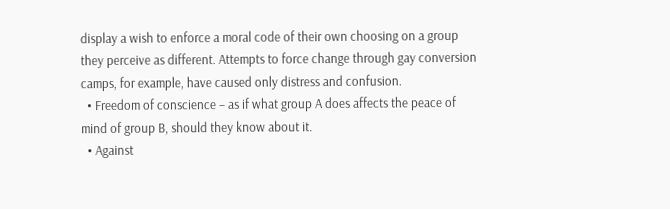display a wish to enforce a moral code of their own choosing on a group they perceive as different. Attempts to force change through gay conversion camps, for example, have caused only distress and confusion.
  • Freedom of conscience – as if what group A does affects the peace of mind of group B, should they know about it.
  • Against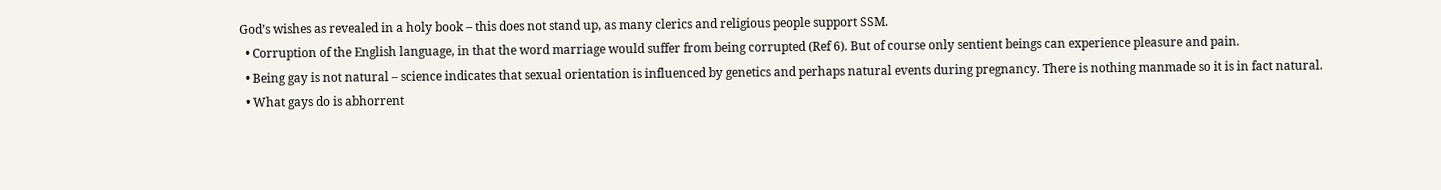God’s wishes as revealed in a holy book – this does not stand up, as many clerics and religious people support SSM.
  • Corruption of the English language, in that the word marriage would suffer from being corrupted (Ref 6). But of course only sentient beings can experience pleasure and pain.
  • Being gay is not natural – science indicates that sexual orientation is influenced by genetics and perhaps natural events during pregnancy. There is nothing manmade so it is in fact natural.
  • What gays do is abhorrent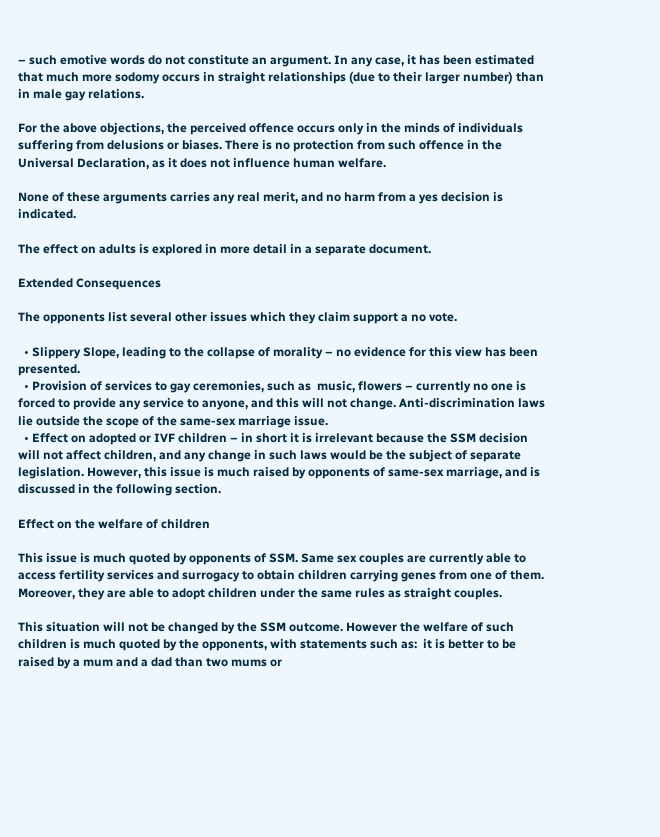– such emotive words do not constitute an argument. In any case, it has been estimated that much more sodomy occurs in straight relationships (due to their larger number) than in male gay relations.

For the above objections, the perceived offence occurs only in the minds of individuals suffering from delusions or biases. There is no protection from such offence in the Universal Declaration, as it does not influence human welfare.

None of these arguments carries any real merit, and no harm from a yes decision is indicated.

The effect on adults is explored in more detail in a separate document.

Extended Consequences

The opponents list several other issues which they claim support a no vote.

  • Slippery Slope, leading to the collapse of morality – no evidence for this view has been  presented.
  • Provision of services to gay ceremonies, such as  music, flowers – currently no one is forced to provide any service to anyone, and this will not change. Anti-discrimination laws lie outside the scope of the same-sex marriage issue.
  • Effect on adopted or IVF children – in short it is irrelevant because the SSM decision will not affect children, and any change in such laws would be the subject of separate legislation. However, this issue is much raised by opponents of same-sex marriage, and is discussed in the following section.

Effect on the welfare of children

This issue is much quoted by opponents of SSM. Same sex couples are currently able to access fertility services and surrogacy to obtain children carrying genes from one of them. Moreover, they are able to adopt children under the same rules as straight couples.

This situation will not be changed by the SSM outcome. However the welfare of such children is much quoted by the opponents, with statements such as:  it is better to be raised by a mum and a dad than two mums or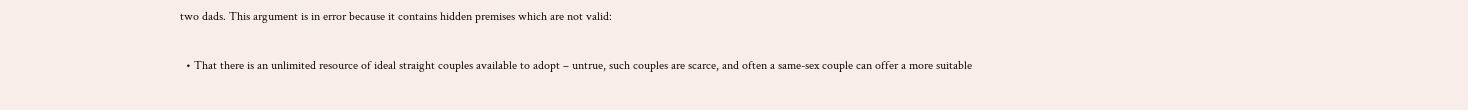two dads. This argument is in error because it contains hidden premises which are not valid:

  • That there is an unlimited resource of ideal straight couples available to adopt – untrue, such couples are scarce, and often a same-sex couple can offer a more suitable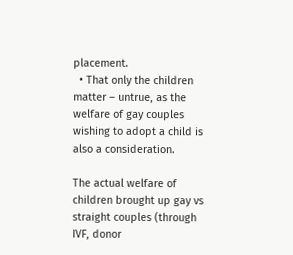placement.
  • That only the children matter – untrue, as the welfare of gay couples wishing to adopt a child is also a consideration.

The actual welfare of children brought up gay vs straight couples (through IVF, donor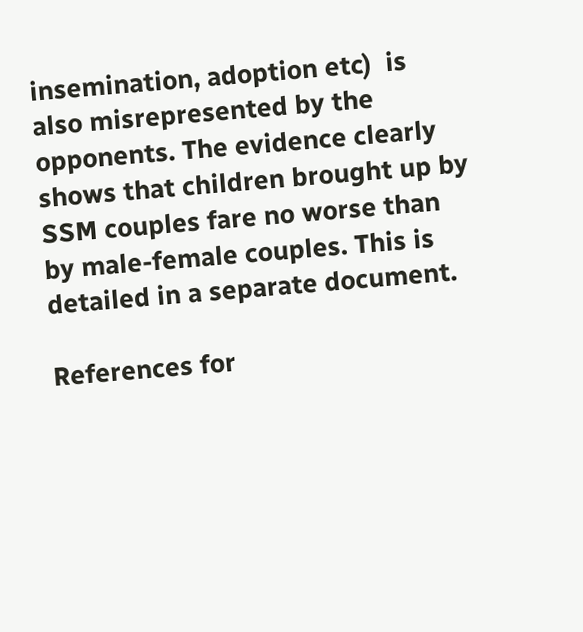insemination, adoption etc)  is also misrepresented by the opponents. The evidence clearly shows that children brought up by SSM couples fare no worse than by male-female couples. This is detailed in a separate document.

References for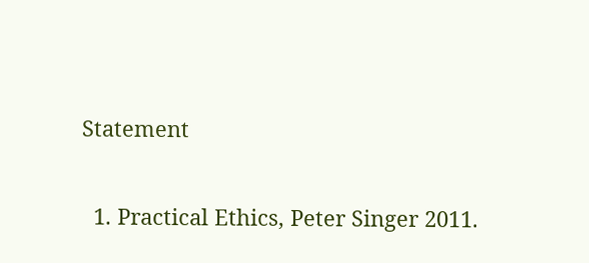Statement

  1. Practical Ethics, Peter Singer 2011.